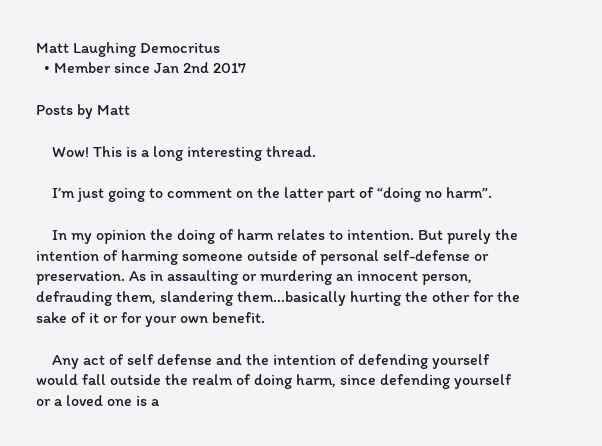Matt Laughing Democritus
  • Member since Jan 2nd 2017

Posts by Matt

    Wow! This is a long interesting thread.

    I’m just going to comment on the latter part of “doing no harm”.

    In my opinion the doing of harm relates to intention. But purely the intention of harming someone outside of personal self-defense or preservation. As in assaulting or murdering an innocent person, defrauding them, slandering them...basically hurting the other for the sake of it or for your own benefit.

    Any act of self defense and the intention of defending yourself would fall outside the realm of doing harm, since defending yourself or a loved one is a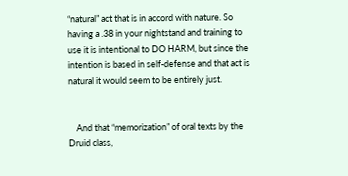“natural” act that is in accord with nature. So having a .38 in your nightstand and training to use it is intentional to DO HARM, but since the intention is based in self-defense and that act is natural it would seem to be entirely just.


    And that “memorization” of oral texts by the Druid class,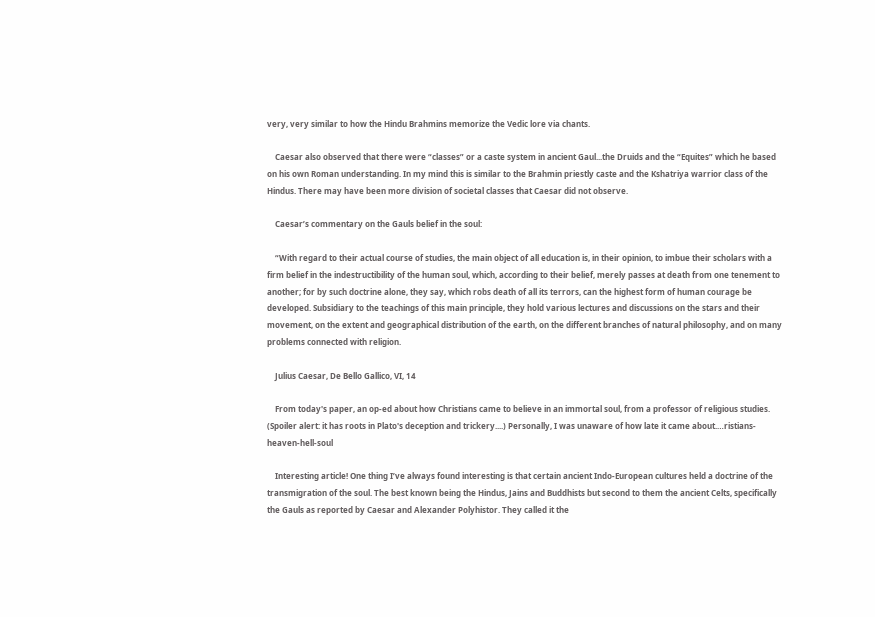very, very similar to how the Hindu Brahmins memorize the Vedic lore via chants.

    Caesar also observed that there were “classes” or a caste system in ancient Gaul...the Druids and the “Equites” which he based on his own Roman understanding. In my mind this is similar to the Brahmin priestly caste and the Kshatriya warrior class of the Hindus. There may have been more division of societal classes that Caesar did not observe.

    Caesar’s commentary on the Gauls belief in the soul:

    “With regard to their actual course of studies, the main object of all education is, in their opinion, to imbue their scholars with a firm belief in the indestructibility of the human soul, which, according to their belief, merely passes at death from one tenement to another; for by such doctrine alone, they say, which robs death of all its terrors, can the highest form of human courage be developed. Subsidiary to the teachings of this main principle, they hold various lectures and discussions on the stars and their movement, on the extent and geographical distribution of the earth, on the different branches of natural philosophy, and on many problems connected with religion.

    Julius Caesar, De Bello Gallico, VI, 14

    From today's paper, an op-ed about how Christians came to believe in an immortal soul, from a professor of religious studies. (Spoiler alert: it has roots in Plato's deception and trickery....) Personally, I was unaware of how late it came about.…ristians-heaven-hell-soul

    Interesting article! One thing I’ve always found interesting is that certain ancient Indo-European cultures held a doctrine of the transmigration of the soul. The best known being the Hindus, Jains and Buddhists but second to them the ancient Celts, specifically the Gauls as reported by Caesar and Alexander Polyhistor. They called it the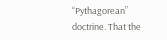“Pythagorean” doctrine. That the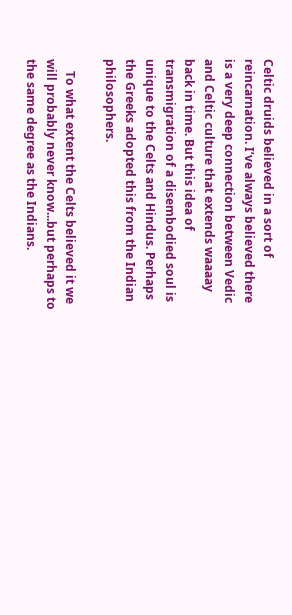Celtic druids believed in a sort of reincarnation. I’ve always believed there is a very deep connection between Vedic and Celtic culture that extends waaaay back in time. But this idea of transmigration of a disembodied soul is unique to the Celts and Hindus. Perhaps the Greeks adopted this from the Indian philosophers.

    To what extent the Celts believed it we will probably never know...but perhaps to the same degree as the Indians.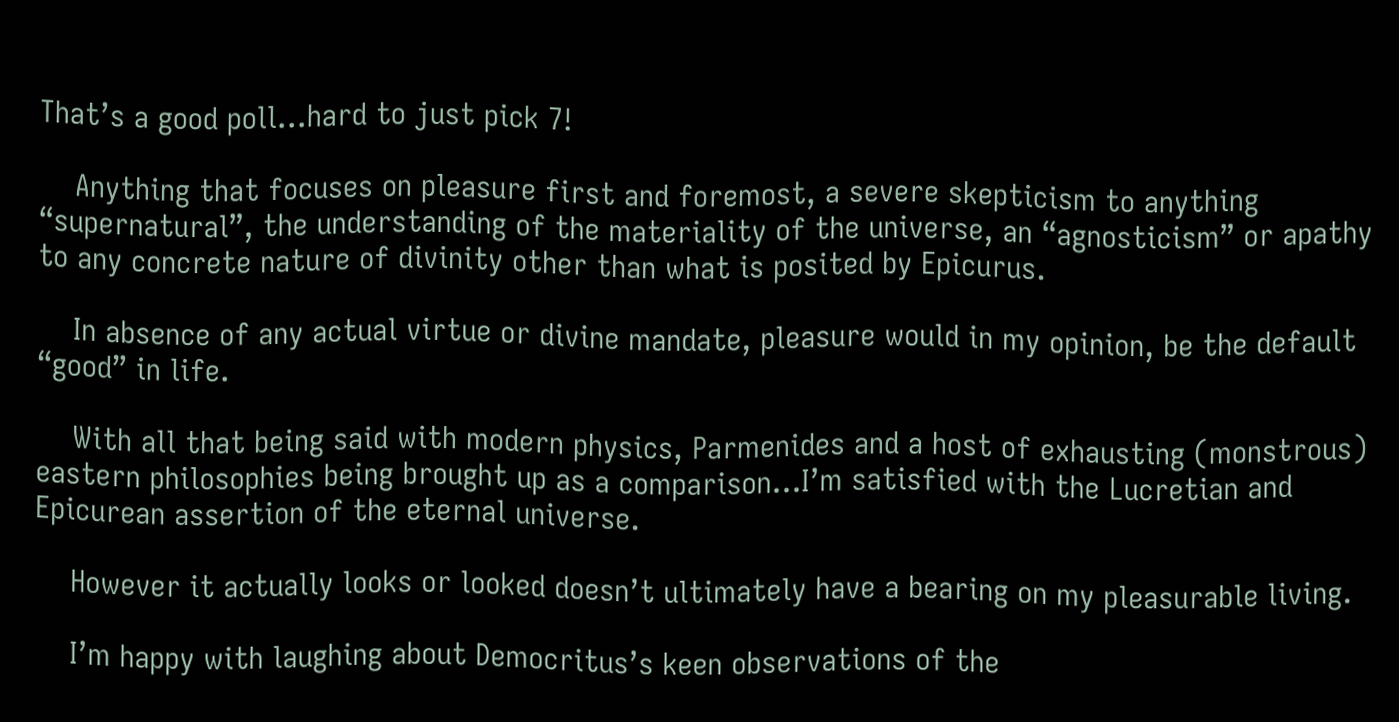That’s a good poll...hard to just pick 7!

    Anything that focuses on pleasure first and foremost, a severe skepticism to anything “supernatural”, the understanding of the materiality of the universe, an “agnosticism” or apathy to any concrete nature of divinity other than what is posited by Epicurus.

    In absence of any actual virtue or divine mandate, pleasure would in my opinion, be the default “good” in life.

    With all that being said with modern physics, Parmenides and a host of exhausting (monstrous) eastern philosophies being brought up as a comparison...I’m satisfied with the Lucretian and Epicurean assertion of the eternal universe.

    However it actually looks or looked doesn’t ultimately have a bearing on my pleasurable living.

    I’m happy with laughing about Democritus’s keen observations of the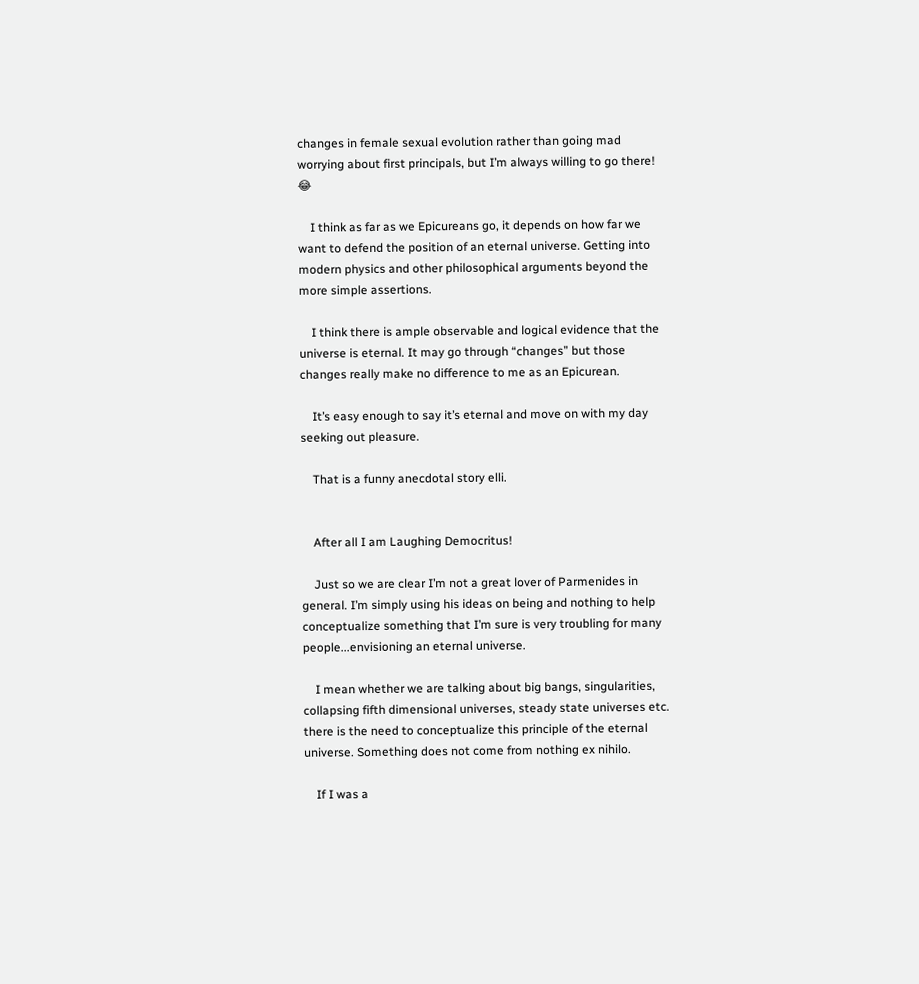changes in female sexual evolution rather than going mad worrying about first principals, but I’m always willing to go there! 😂

    I think as far as we Epicureans go, it depends on how far we want to defend the position of an eternal universe. Getting into modern physics and other philosophical arguments beyond the more simple assertions.

    I think there is ample observable and logical evidence that the universe is eternal. It may go through “changes” but those changes really make no difference to me as an Epicurean.

    It’s easy enough to say it’s eternal and move on with my day seeking out pleasure.

    That is a funny anecdotal story elli.


    After all I am Laughing Democritus!

    Just so we are clear I’m not a great lover of Parmenides in general. I’m simply using his ideas on being and nothing to help conceptualize something that I’m sure is very troubling for many people...envisioning an eternal universe.

    I mean whether we are talking about big bangs, singularities, collapsing fifth dimensional universes, steady state universes etc. there is the need to conceptualize this principle of the eternal universe. Something does not come from nothing ex nihilo.

    If I was a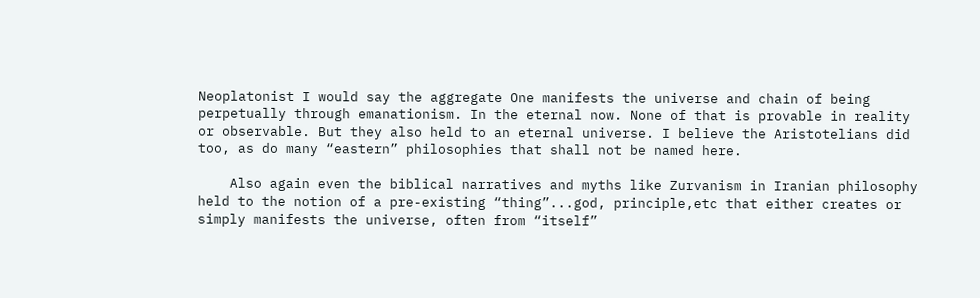Neoplatonist I would say the aggregate One manifests the universe and chain of being perpetually through emanationism. In the eternal now. None of that is provable in reality or observable. But they also held to an eternal universe. I believe the Aristotelians did too, as do many “eastern” philosophies that shall not be named here.

    Also again even the biblical narratives and myths like Zurvanism in Iranian philosophy held to the notion of a pre-existing “thing”...god, principle,etc that either creates or simply manifests the universe, often from “itself”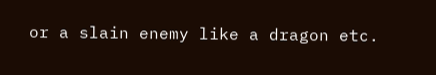or a slain enemy like a dragon etc.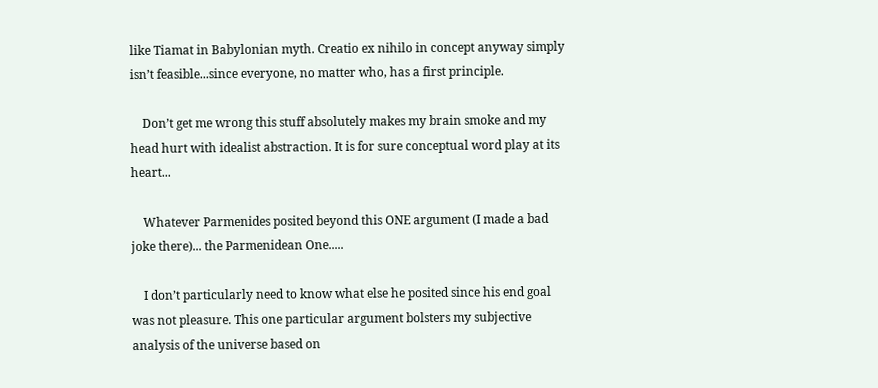like Tiamat in Babylonian myth. Creatio ex nihilo in concept anyway simply isn’t feasible...since everyone, no matter who, has a first principle.

    Don’t get me wrong this stuff absolutely makes my brain smoke and my head hurt with idealist abstraction. It is for sure conceptual word play at its heart...

    Whatever Parmenides posited beyond this ONE argument (I made a bad joke there)... the Parmenidean One.....

    I don’t particularly need to know what else he posited since his end goal was not pleasure. This one particular argument bolsters my subjective analysis of the universe based on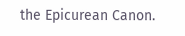the Epicurean Canon.